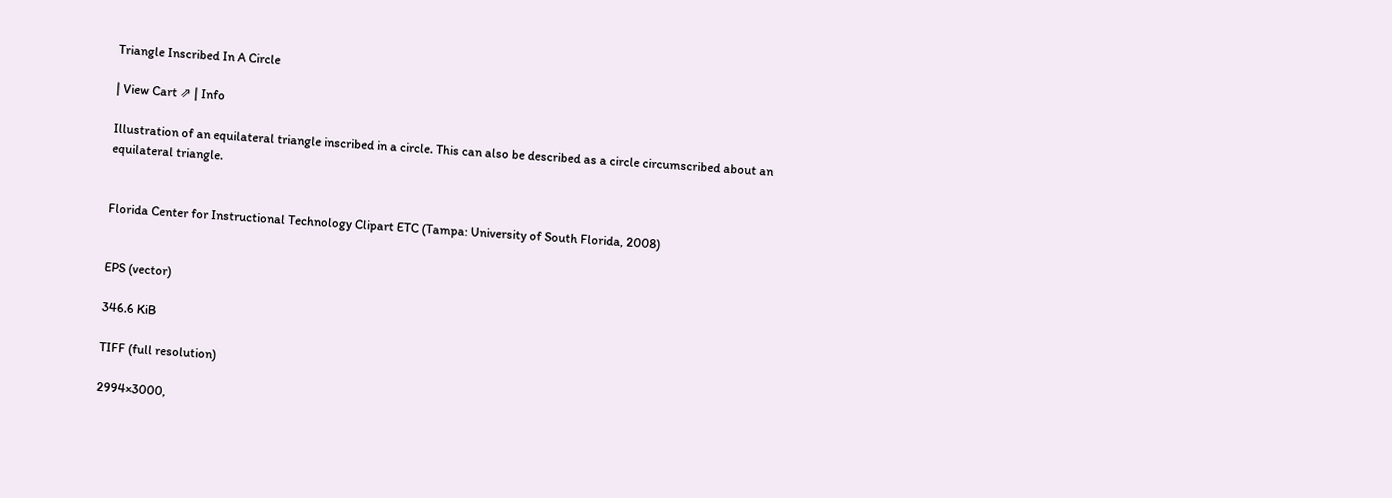Triangle Inscribed In A Circle

| View Cart ⇗ | Info

Illustration of an equilateral triangle inscribed in a circle. This can also be described as a circle circumscribed about an equilateral triangle.


Florida Center for Instructional Technology Clipart ETC (Tampa: University of South Florida, 2008)


EPS (vector)

346.6 KiB

TIFF (full resolution)

2994×3000,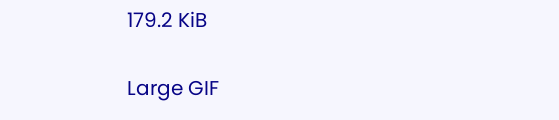179.2 KiB

Large GIF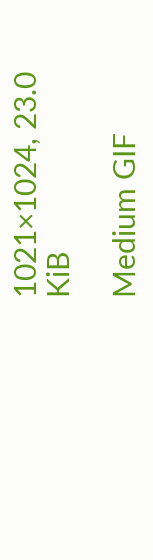1021×1024, 23.0 KiB

Medium GIF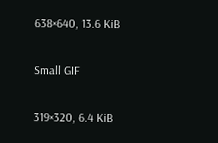638×640, 13.6 KiB

Small GIF

319×320, 6.4 KiB